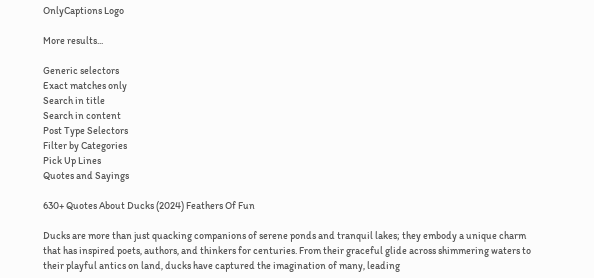OnlyCaptions Logo

More results...

Generic selectors
Exact matches only
Search in title
Search in content
Post Type Selectors
Filter by Categories
Pick Up Lines
Quotes and Sayings

630+ Quotes About Ducks (2024) Feathers Of Fun

Ducks are more than just quacking companions of serene ponds and tranquil lakes; they embody a unique charm that has inspired poets, authors, and thinkers for centuries. From their graceful glide across shimmering waters to their playful antics on land, ducks have captured the imagination of many, leading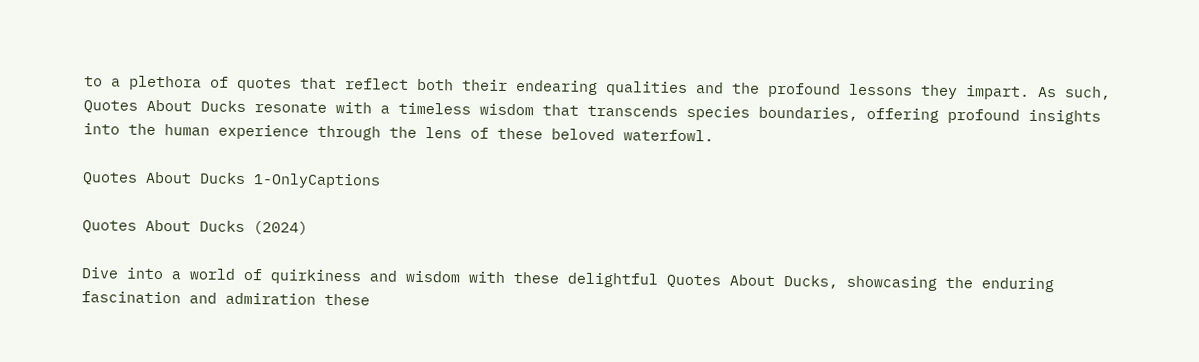to a plethora of quotes that reflect both their endearing qualities and the profound lessons they impart. As such, Quotes About Ducks resonate with a timeless wisdom that transcends species boundaries, offering profound insights into the human experience through the lens of these beloved waterfowl.

Quotes About Ducks 1-OnlyCaptions

Quotes About Ducks (2024)

Dive into a world of quirkiness and wisdom with these delightful Quotes About Ducks, showcasing the enduring fascination and admiration these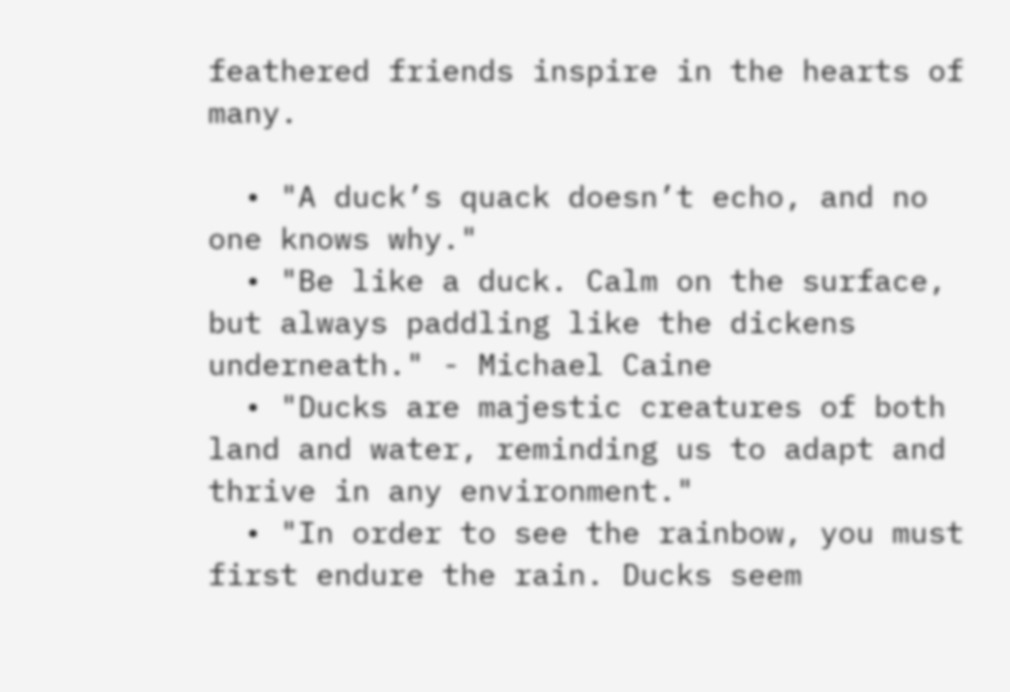feathered friends inspire in the hearts of many.

  • "A duck’s quack doesn’t echo, and no one knows why."
  • "Be like a duck. Calm on the surface, but always paddling like the dickens underneath." - Michael Caine
  • "Ducks are majestic creatures of both land and water, reminding us to adapt and thrive in any environment."
  • "In order to see the rainbow, you must first endure the rain. Ducks seem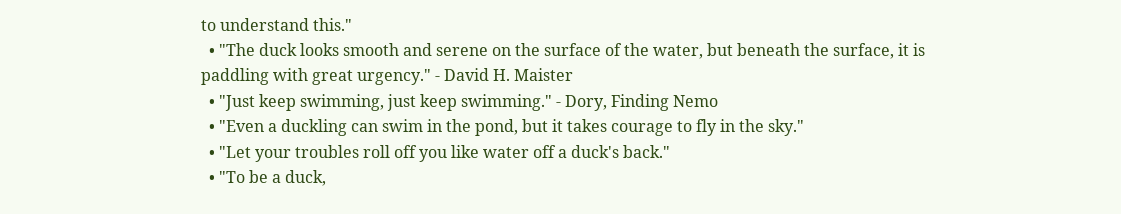to understand this."
  • "The duck looks smooth and serene on the surface of the water, but beneath the surface, it is paddling with great urgency." - David H. Maister
  • "Just keep swimming, just keep swimming." - Dory, Finding Nemo
  • "Even a duckling can swim in the pond, but it takes courage to fly in the sky."
  • "Let your troubles roll off you like water off a duck's back."
  • "To be a duck,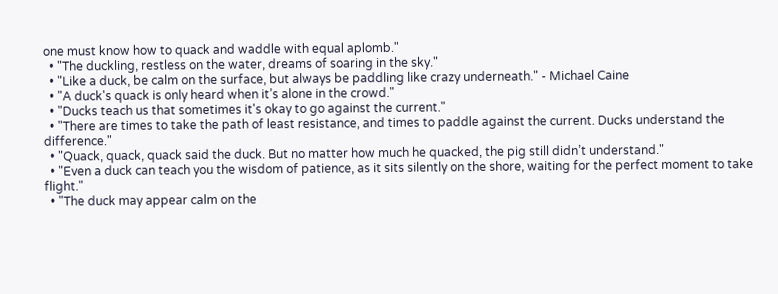one must know how to quack and waddle with equal aplomb."
  • "The duckling, restless on the water, dreams of soaring in the sky."
  • "Like a duck, be calm on the surface, but always be paddling like crazy underneath." - Michael Caine
  • "A duck's quack is only heard when it’s alone in the crowd."
  • "Ducks teach us that sometimes it's okay to go against the current."
  • "There are times to take the path of least resistance, and times to paddle against the current. Ducks understand the difference."
  • "Quack, quack, quack said the duck. But no matter how much he quacked, the pig still didn’t understand."
  • "Even a duck can teach you the wisdom of patience, as it sits silently on the shore, waiting for the perfect moment to take flight."
  • "The duck may appear calm on the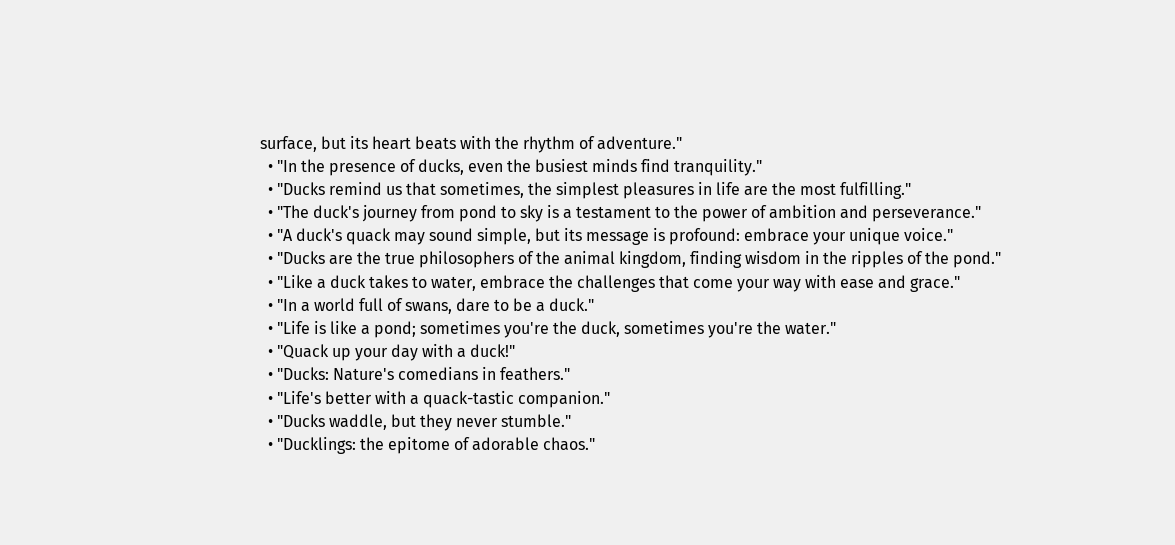surface, but its heart beats with the rhythm of adventure."
  • "In the presence of ducks, even the busiest minds find tranquility."
  • "Ducks remind us that sometimes, the simplest pleasures in life are the most fulfilling."
  • "The duck's journey from pond to sky is a testament to the power of ambition and perseverance."
  • "A duck's quack may sound simple, but its message is profound: embrace your unique voice."
  • "Ducks are the true philosophers of the animal kingdom, finding wisdom in the ripples of the pond."
  • "Like a duck takes to water, embrace the challenges that come your way with ease and grace."
  • "In a world full of swans, dare to be a duck."
  • "Life is like a pond; sometimes you're the duck, sometimes you're the water."
  • "Quack up your day with a duck!"
  • "Ducks: Nature's comedians in feathers."
  • "Life's better with a quack-tastic companion."
  • "Ducks waddle, but they never stumble."
  • "Ducklings: the epitome of adorable chaos."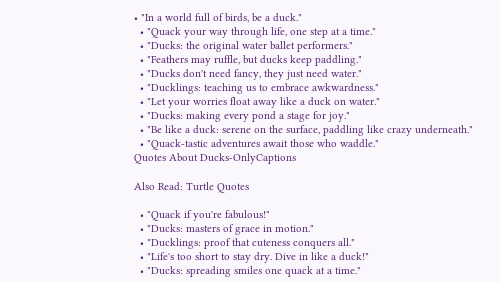• "In a world full of birds, be a duck."
  • "Quack your way through life, one step at a time."
  • "Ducks: the original water ballet performers."
  • "Feathers may ruffle, but ducks keep paddling."
  • "Ducks don't need fancy, they just need water."
  • "Ducklings: teaching us to embrace awkwardness."
  • "Let your worries float away like a duck on water."
  • "Ducks: making every pond a stage for joy."
  • "Be like a duck: serene on the surface, paddling like crazy underneath."
  • "Quack-tastic adventures await those who waddle."
Quotes About Ducks-OnlyCaptions

Also Read: Turtle Quotes

  • "Quack if you're fabulous!"
  • "Ducks: masters of grace in motion."
  • "Ducklings: proof that cuteness conquers all."
  • "Life's too short to stay dry. Dive in like a duck!"
  • "Ducks: spreading smiles one quack at a time."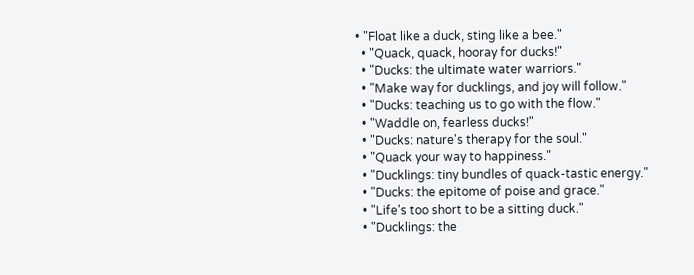• "Float like a duck, sting like a bee."
  • "Quack, quack, hooray for ducks!"
  • "Ducks: the ultimate water warriors."
  • "Make way for ducklings, and joy will follow."
  • "Ducks: teaching us to go with the flow."
  • "Waddle on, fearless ducks!"
  • "Ducks: nature's therapy for the soul."
  • "Quack your way to happiness."
  • "Ducklings: tiny bundles of quack-tastic energy."
  • "Ducks: the epitome of poise and grace."
  • "Life's too short to be a sitting duck."
  • "Ducklings: the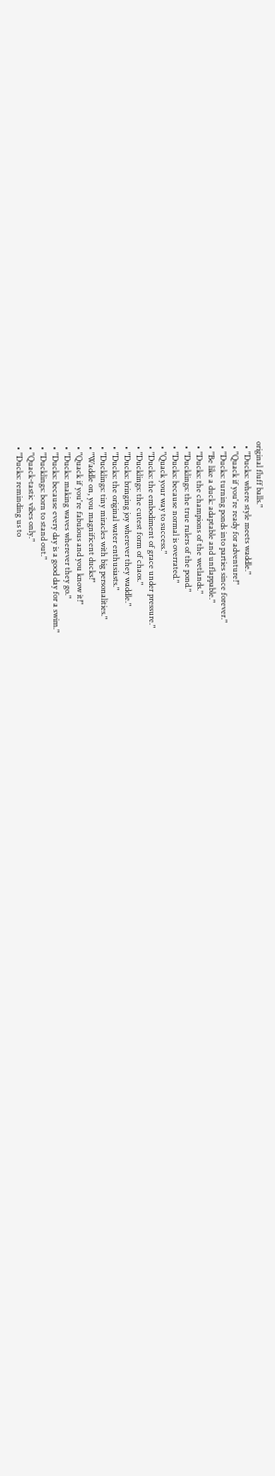original fluff balls."
  • "Ducks: where style meets waddle."
  • "Quack if you're ready for adventure!"
  • "Ducks: turning ponds into parties since forever."
  • "Be like a duck: adaptable and unflappable."
  • "Ducks: the champions of the wetlands."
  • "Ducklings: the true rulers of the pond."
  • "Ducks: because normal is overrated."
  • "Quack your way to success."
  • "Ducks: the embodiment of grace under pressure."
  • "Ducklings: the cutest form of chaos."
  • "Ducks: bringing joy wherever they waddle."
  • "Ducks: the original water enthusiasts."
  • "Ducklings: tiny miracles with big personalities."
  • "Waddle on, you magnificent ducks!"
  • "Quack if you're fabulous and you know it!"
  • "Ducks: making waves wherever they go."
  • "Ducks: because every day is a good day for a swim."
  • "Ducklings: born to stand out."
  • "Quack-tastic vibes only."
  • "Ducks: reminding us to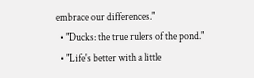embrace our differences."
  • "Ducks: the true rulers of the pond."
  • "Life's better with a little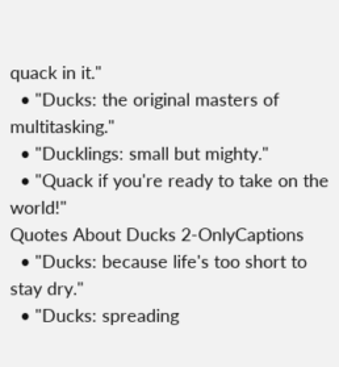quack in it."
  • "Ducks: the original masters of multitasking."
  • "Ducklings: small but mighty."
  • "Quack if you're ready to take on the world!"
Quotes About Ducks 2-OnlyCaptions
  • "Ducks: because life's too short to stay dry."
  • "Ducks: spreading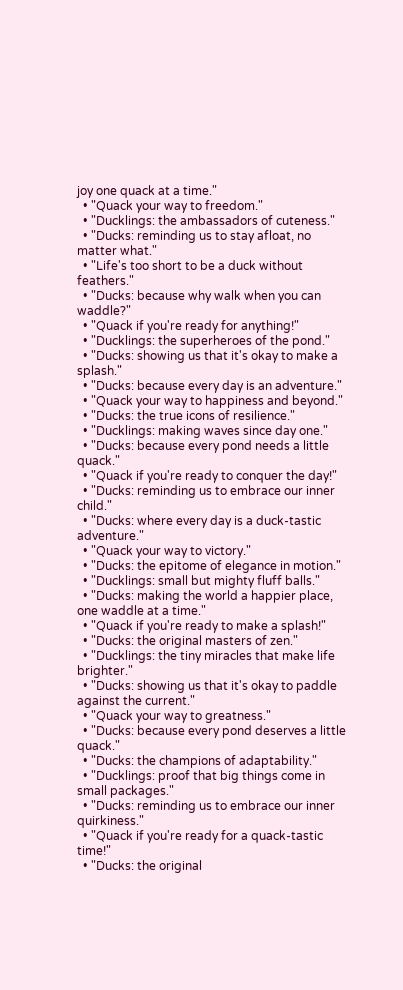joy one quack at a time."
  • "Quack your way to freedom."
  • "Ducklings: the ambassadors of cuteness."
  • "Ducks: reminding us to stay afloat, no matter what."
  • "Life's too short to be a duck without feathers."
  • "Ducks: because why walk when you can waddle?"
  • "Quack if you're ready for anything!"
  • "Ducklings: the superheroes of the pond."
  • "Ducks: showing us that it's okay to make a splash."
  • "Ducks: because every day is an adventure."
  • "Quack your way to happiness and beyond."
  • "Ducks: the true icons of resilience."
  • "Ducklings: making waves since day one."
  • "Ducks: because every pond needs a little quack."
  • "Quack if you're ready to conquer the day!"
  • "Ducks: reminding us to embrace our inner child."
  • "Ducks: where every day is a duck-tastic adventure."
  • "Quack your way to victory."
  • "Ducks: the epitome of elegance in motion."
  • "Ducklings: small but mighty fluff balls."
  • "Ducks: making the world a happier place, one waddle at a time."
  • "Quack if you're ready to make a splash!"
  • "Ducks: the original masters of zen."
  • "Ducklings: the tiny miracles that make life brighter."
  • "Ducks: showing us that it's okay to paddle against the current."
  • "Quack your way to greatness."
  • "Ducks: because every pond deserves a little quack."
  • "Ducks: the champions of adaptability."
  • "Ducklings: proof that big things come in small packages."
  • "Ducks: reminding us to embrace our inner quirkiness."
  • "Quack if you're ready for a quack-tastic time!"
  • "Ducks: the original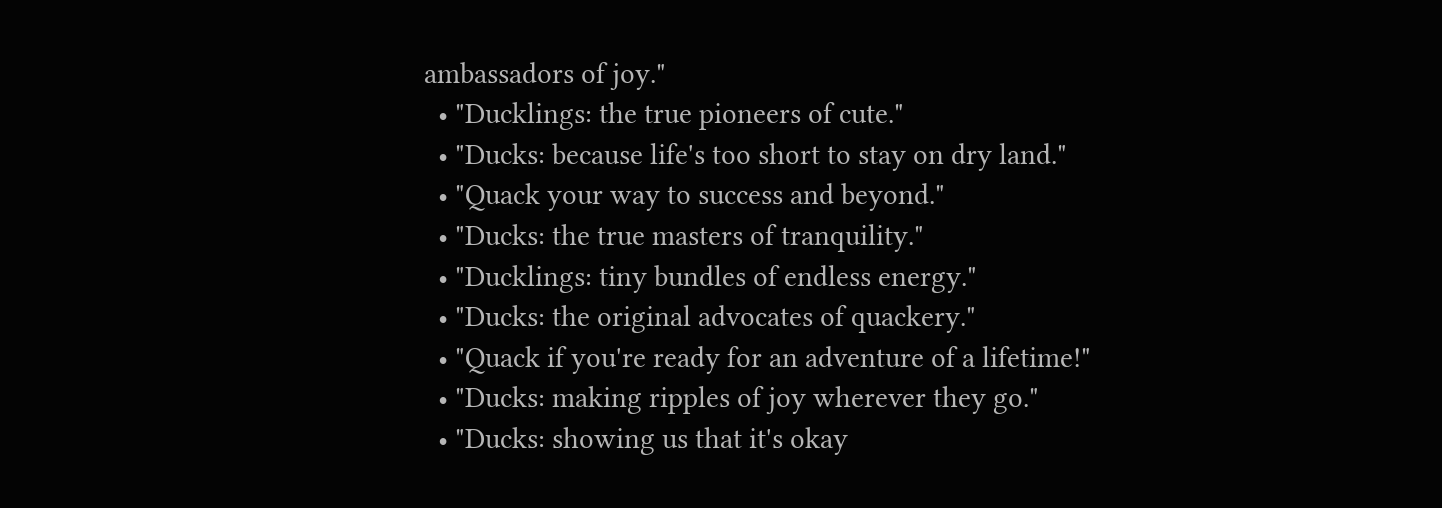ambassadors of joy."
  • "Ducklings: the true pioneers of cute."
  • "Ducks: because life's too short to stay on dry land."
  • "Quack your way to success and beyond."
  • "Ducks: the true masters of tranquility."
  • "Ducklings: tiny bundles of endless energy."
  • "Ducks: the original advocates of quackery."
  • "Quack if you're ready for an adventure of a lifetime!"
  • "Ducks: making ripples of joy wherever they go."
  • "Ducks: showing us that it's okay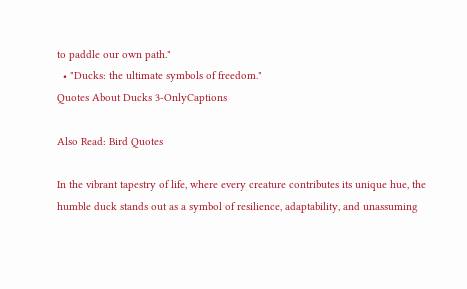to paddle our own path."
  • "Ducks: the ultimate symbols of freedom."
Quotes About Ducks 3-OnlyCaptions

Also Read: Bird Quotes

In the vibrant tapestry of life, where every creature contributes its unique hue, the humble duck stands out as a symbol of resilience, adaptability, and unassuming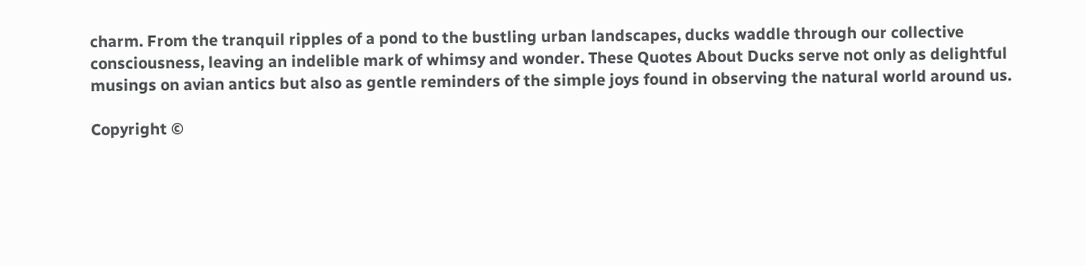charm. From the tranquil ripples of a pond to the bustling urban landscapes, ducks waddle through our collective consciousness, leaving an indelible mark of whimsy and wonder. These Quotes About Ducks serve not only as delightful musings on avian antics but also as gentle reminders of the simple joys found in observing the natural world around us.

Copyright ©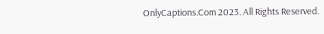OnlyCaptions.Com 2023. All Rights Reserved.